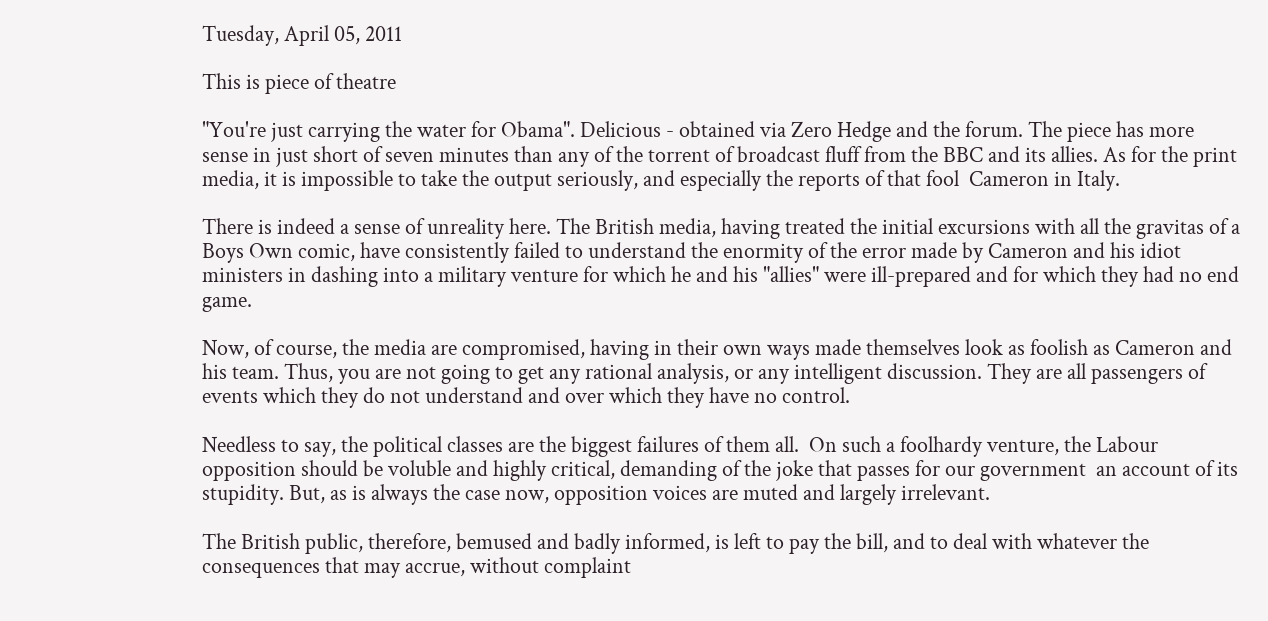Tuesday, April 05, 2011

This is piece of theatre

"You're just carrying the water for Obama". Delicious - obtained via Zero Hedge and the forum. The piece has more sense in just short of seven minutes than any of the torrent of broadcast fluff from the BBC and its allies. As for the print media, it is impossible to take the output seriously, and especially the reports of that fool  Cameron in Italy.

There is indeed a sense of unreality here. The British media, having treated the initial excursions with all the gravitas of a Boys Own comic, have consistently failed to understand the enormity of the error made by Cameron and his idiot ministers in dashing into a military venture for which he and his "allies" were ill-prepared and for which they had no end game.

Now, of course, the media are compromised, having in their own ways made themselves look as foolish as Cameron and his team. Thus, you are not going to get any rational analysis, or any intelligent discussion. They are all passengers of events which they do not understand and over which they have no control.

Needless to say, the political classes are the biggest failures of them all.  On such a foolhardy venture, the Labour opposition should be voluble and highly critical, demanding of the joke that passes for our government  an account of its stupidity. But, as is always the case now, opposition voices are muted and largely irrelevant.

The British public, therefore, bemused and badly informed, is left to pay the bill, and to deal with whatever the consequences that may accrue, without complaint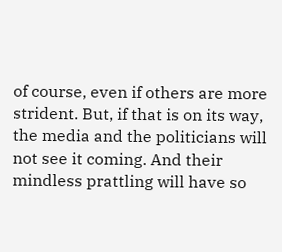of course, even if others are more strident. But, if that is on its way, the media and the politicians will not see it coming. And their mindless prattling will have so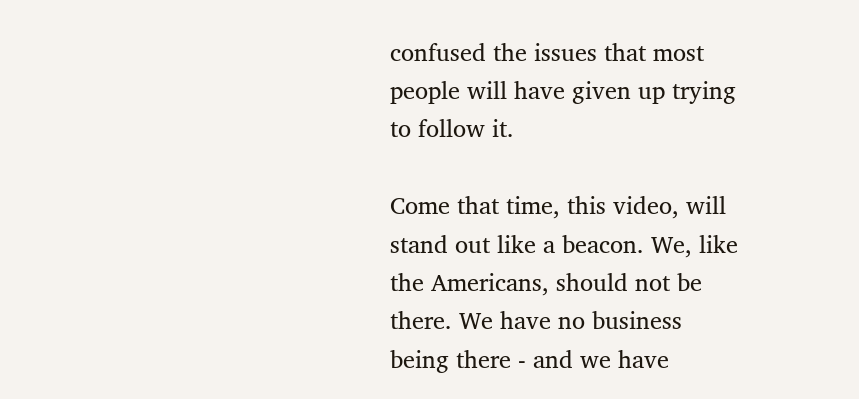confused the issues that most people will have given up trying to follow it.

Come that time, this video, will stand out like a beacon. We, like the Americans, should not be there. We have no business being there - and we have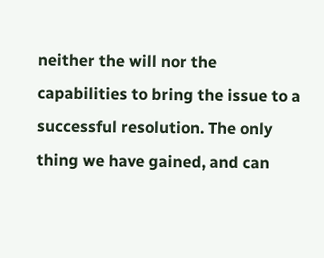neither the will nor the capabilities to bring the issue to a successful resolution. The only thing we have gained, and can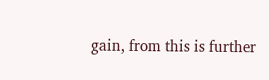gain, from this is further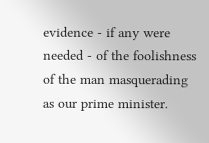evidence - if any were needed - of the foolishness of the man masquerading as our prime minister.